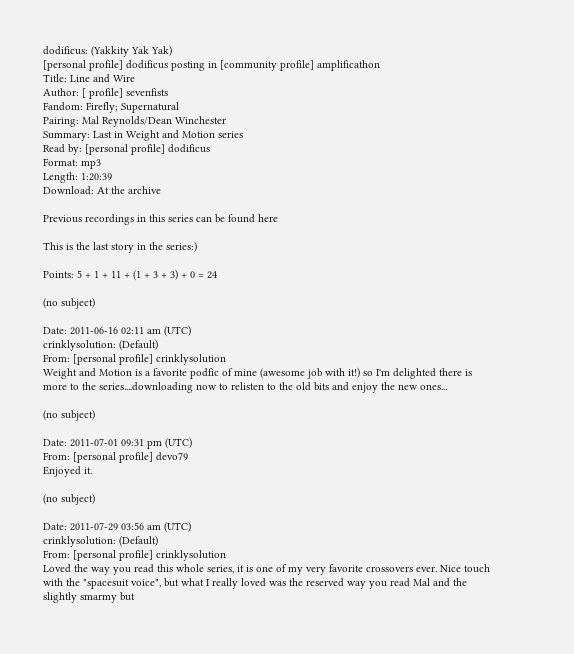dodificus: (Yakkity Yak Yak)
[personal profile] dodificus posting in [community profile] amplificathon
Title: Line and Wire
Author: [ profile] sevenfists
Fandom: Firefly; Supernatural
Pairing: Mal Reynolds/Dean Winchester
Summary: Last in Weight and Motion series
Read by: [personal profile] dodificus
Format: mp3
Length: 1:20:39
Download: At the archive

Previous recordings in this series can be found here

This is the last story in the series:)

Points: 5 + 1 + 11 + (1 + 3 + 3) + 0 = 24

(no subject)

Date: 2011-06-16 02:11 am (UTC)
crinklysolution: (Default)
From: [personal profile] crinklysolution
Weight and Motion is a favorite podfic of mine (awesome job with it!) so I'm delighted there is more to the series....downloading now to relisten to the old bits and enjoy the new ones...

(no subject)

Date: 2011-07-01 09:31 pm (UTC)
From: [personal profile] devo79
Enjoyed it.

(no subject)

Date: 2011-07-29 03:56 am (UTC)
crinklysolution: (Default)
From: [personal profile] crinklysolution
Loved the way you read this whole series, it is one of my very favorite crossovers ever. Nice touch with the "spacesuit voice", but what I really loved was the reserved way you read Mal and the slightly smarmy but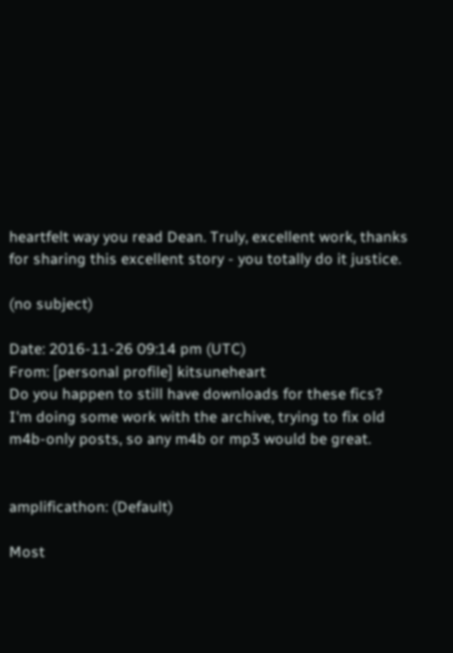heartfelt way you read Dean. Truly, excellent work, thanks for sharing this excellent story - you totally do it justice.

(no subject)

Date: 2016-11-26 09:14 pm (UTC)
From: [personal profile] kitsuneheart
Do you happen to still have downloads for these fics? I'm doing some work with the archive, trying to fix old m4b-only posts, so any m4b or mp3 would be great.


amplificathon: (Default)

Most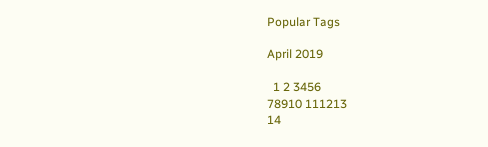Popular Tags

April 2019

  1 2 3456
78910 111213
14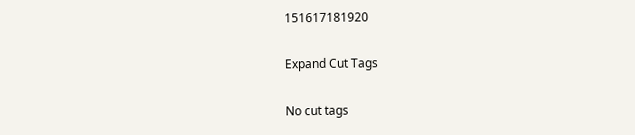151617181920

Expand Cut Tags

No cut tags